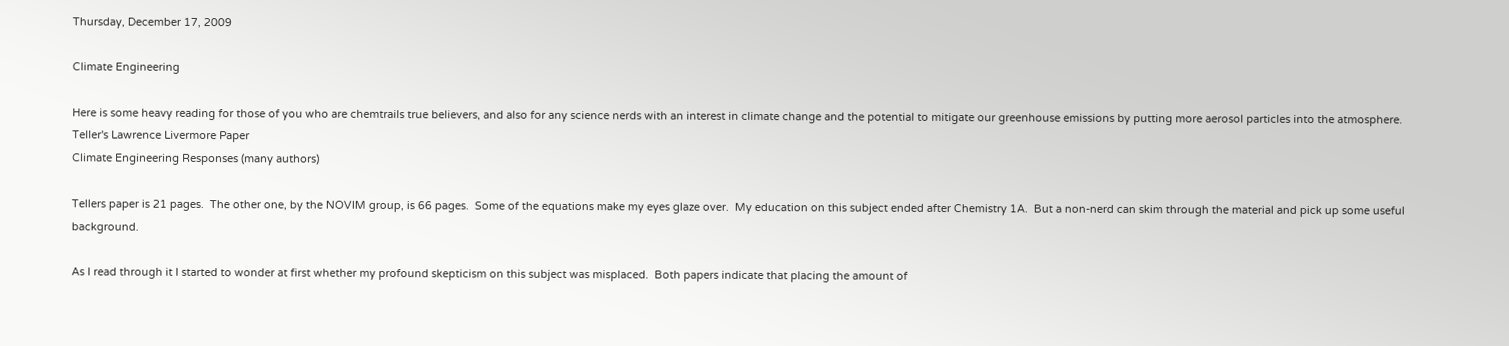Thursday, December 17, 2009

Climate Engineering

Here is some heavy reading for those of you who are chemtrails true believers, and also for any science nerds with an interest in climate change and the potential to mitigate our greenhouse emissions by putting more aerosol particles into the atmosphere.
Teller's Lawrence Livermore Paper
Climate Engineering Responses (many authors)

Tellers paper is 21 pages.  The other one, by the NOVIM group, is 66 pages.  Some of the equations make my eyes glaze over.  My education on this subject ended after Chemistry 1A.  But a non-nerd can skim through the material and pick up some useful background.

As I read through it I started to wonder at first whether my profound skepticism on this subject was misplaced.  Both papers indicate that placing the amount of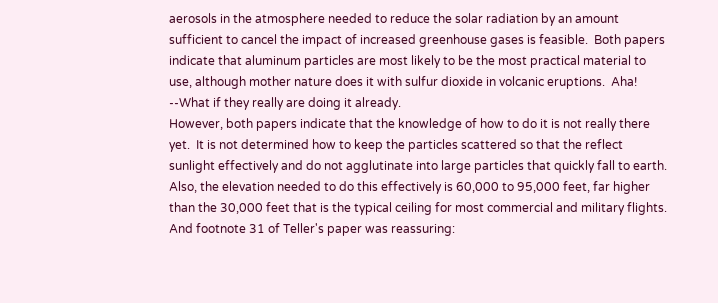aerosols in the atmosphere needed to reduce the solar radiation by an amount sufficient to cancel the impact of increased greenhouse gases is feasible.  Both papers indicate that aluminum particles are most likely to be the most practical material to use, although mother nature does it with sulfur dioxide in volcanic eruptions.  Aha!  --What if they really are doing it already.
However, both papers indicate that the knowledge of how to do it is not really there yet.  It is not determined how to keep the particles scattered so that the reflect sunlight effectively and do not agglutinate into large particles that quickly fall to earth.  Also, the elevation needed to do this effectively is 60,000 to 95,000 feet, far higher than the 30,000 feet that is the typical ceiling for most commercial and military flights.
And footnote 31 of Teller's paper was reassuring: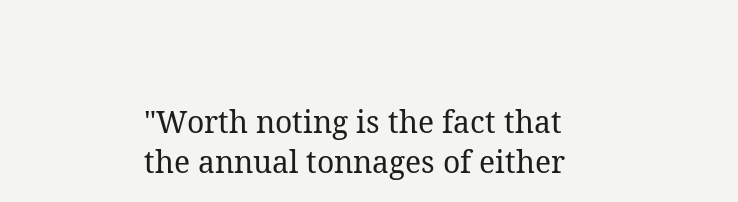"Worth noting is the fact that the annual tonnages of either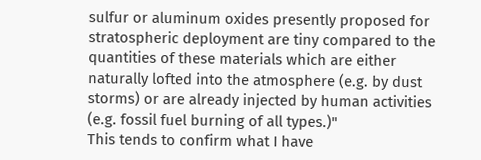sulfur or aluminum oxides presently proposed for stratospheric deployment are tiny compared to the quantities of these materials which are either naturally lofted into the atmosphere (e.g. by dust storms) or are already injected by human activities (e.g. fossil fuel burning of all types.)"
This tends to confirm what I have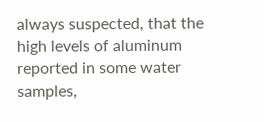always suspected, that the high levels of aluminum reported in some water samples,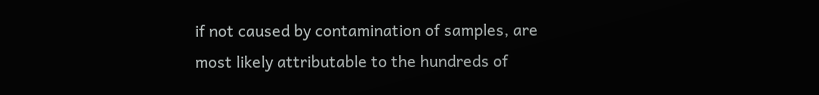if not caused by contamination of samples, are most likely attributable to the hundreds of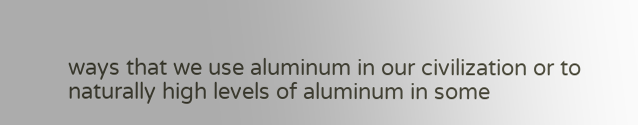ways that we use aluminum in our civilization or to naturally high levels of aluminum in some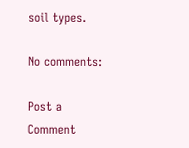soil types.

No comments:

Post a Comment